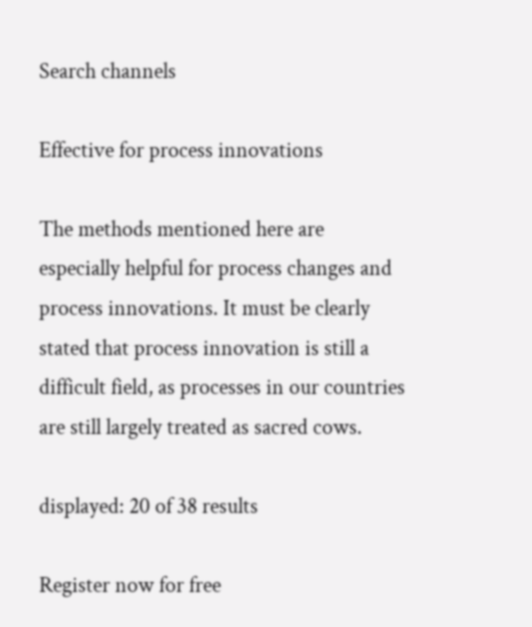Search channels

Effective for process innovations

The methods mentioned here are especially helpful for process changes and process innovations. It must be clearly stated that process innovation is still a difficult field, as processes in our countries are still largely treated as sacred cows.

displayed: 20 of 38 results

Register now for free